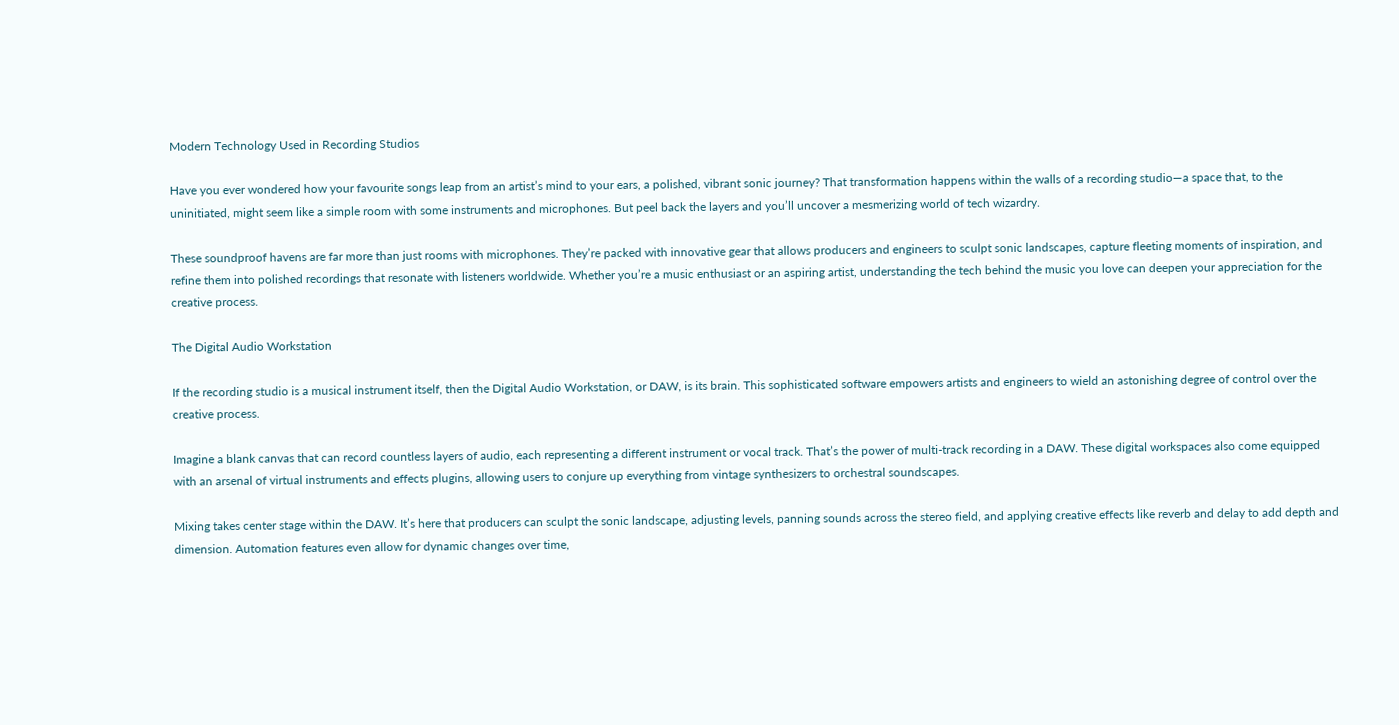Modern Technology Used in Recording Studios

Have you ever wondered how your favourite songs leap from an artist’s mind to your ears, a polished, vibrant sonic journey? That transformation happens within the walls of a recording studio—a space that, to the uninitiated, might seem like a simple room with some instruments and microphones. But peel back the layers and you’ll uncover a mesmerizing world of tech wizardry.

These soundproof havens are far more than just rooms with microphones. They’re packed with innovative gear that allows producers and engineers to sculpt sonic landscapes, capture fleeting moments of inspiration, and refine them into polished recordings that resonate with listeners worldwide. Whether you’re a music enthusiast or an aspiring artist, understanding the tech behind the music you love can deepen your appreciation for the creative process.

The Digital Audio Workstation

If the recording studio is a musical instrument itself, then the Digital Audio Workstation, or DAW, is its brain. This sophisticated software empowers artists and engineers to wield an astonishing degree of control over the creative process.

Imagine a blank canvas that can record countless layers of audio, each representing a different instrument or vocal track. That’s the power of multi-track recording in a DAW. These digital workspaces also come equipped with an arsenal of virtual instruments and effects plugins, allowing users to conjure up everything from vintage synthesizers to orchestral soundscapes.

Mixing takes center stage within the DAW. It’s here that producers can sculpt the sonic landscape, adjusting levels, panning sounds across the stereo field, and applying creative effects like reverb and delay to add depth and dimension. Automation features even allow for dynamic changes over time,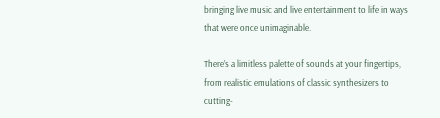bringing live music and live entertainment to life in ways that were once unimaginable.

There’s a limitless palette of sounds at your fingertips, from realistic emulations of classic synthesizers to cutting-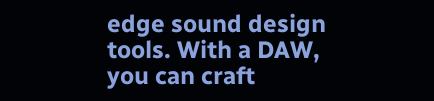edge sound design tools. With a DAW, you can craft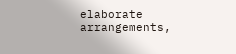elaborate arrangements,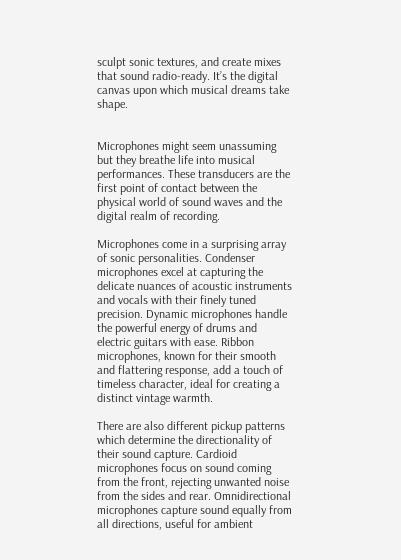sculpt sonic textures, and create mixes that sound radio-ready. It’s the digital canvas upon which musical dreams take shape.


Microphones might seem unassuming but they breathe life into musical performances. These transducers are the first point of contact between the physical world of sound waves and the digital realm of recording.

Microphones come in a surprising array of sonic personalities. Condenser microphones excel at capturing the delicate nuances of acoustic instruments and vocals with their finely tuned precision. Dynamic microphones handle the powerful energy of drums and electric guitars with ease. Ribbon microphones, known for their smooth and flattering response, add a touch of timeless character, ideal for creating a distinct vintage warmth.

There are also different pickup patterns which determine the directionality of their sound capture. Cardioid microphones focus on sound coming from the front, rejecting unwanted noise from the sides and rear. Omnidirectional microphones capture sound equally from all directions, useful for ambient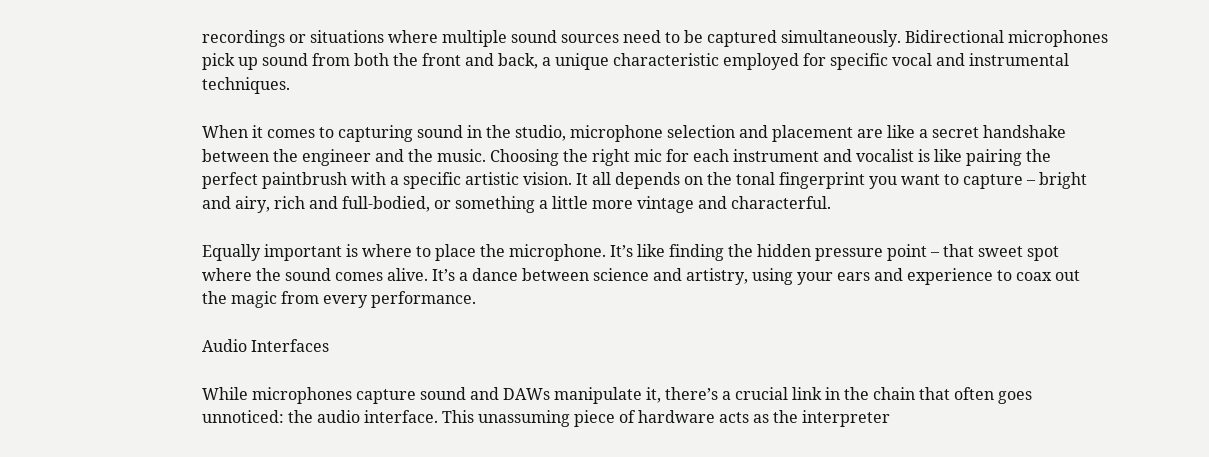recordings or situations where multiple sound sources need to be captured simultaneously. Bidirectional microphones pick up sound from both the front and back, a unique characteristic employed for specific vocal and instrumental techniques.

When it comes to capturing sound in the studio, microphone selection and placement are like a secret handshake between the engineer and the music. Choosing the right mic for each instrument and vocalist is like pairing the perfect paintbrush with a specific artistic vision. It all depends on the tonal fingerprint you want to capture – bright and airy, rich and full-bodied, or something a little more vintage and characterful.

Equally important is where to place the microphone. It’s like finding the hidden pressure point – that sweet spot where the sound comes alive. It’s a dance between science and artistry, using your ears and experience to coax out the magic from every performance.

Audio Interfaces

While microphones capture sound and DAWs manipulate it, there’s a crucial link in the chain that often goes unnoticed: the audio interface. This unassuming piece of hardware acts as the interpreter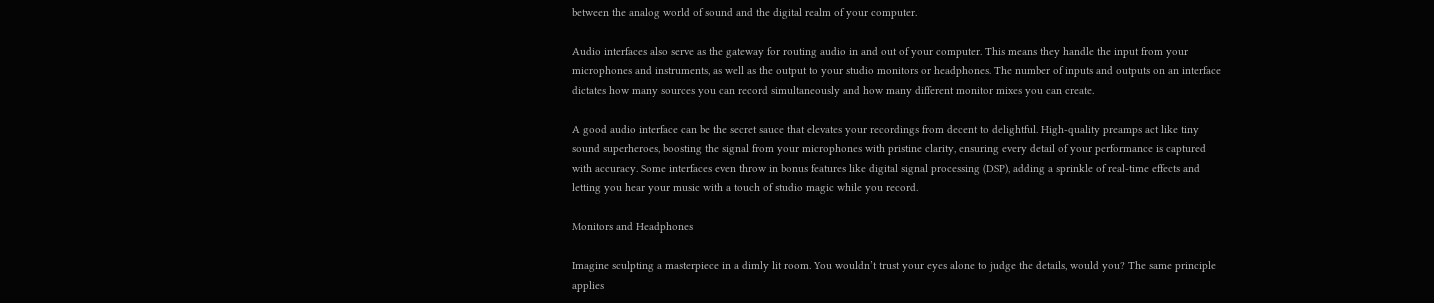between the analog world of sound and the digital realm of your computer.

Audio interfaces also serve as the gateway for routing audio in and out of your computer. This means they handle the input from your microphones and instruments, as well as the output to your studio monitors or headphones. The number of inputs and outputs on an interface dictates how many sources you can record simultaneously and how many different monitor mixes you can create.

A good audio interface can be the secret sauce that elevates your recordings from decent to delightful. High-quality preamps act like tiny sound superheroes, boosting the signal from your microphones with pristine clarity, ensuring every detail of your performance is captured with accuracy. Some interfaces even throw in bonus features like digital signal processing (DSP), adding a sprinkle of real-time effects and letting you hear your music with a touch of studio magic while you record.

Monitors and Headphones

Imagine sculpting a masterpiece in a dimly lit room. You wouldn’t trust your eyes alone to judge the details, would you? The same principle applies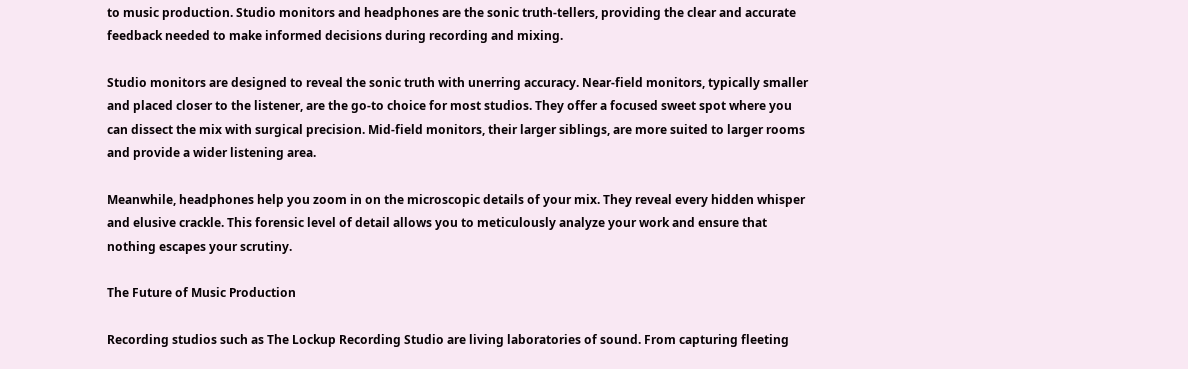to music production. Studio monitors and headphones are the sonic truth-tellers, providing the clear and accurate feedback needed to make informed decisions during recording and mixing.

Studio monitors are designed to reveal the sonic truth with unerring accuracy. Near-field monitors, typically smaller and placed closer to the listener, are the go-to choice for most studios. They offer a focused sweet spot where you can dissect the mix with surgical precision. Mid-field monitors, their larger siblings, are more suited to larger rooms and provide a wider listening area.

Meanwhile, headphones help you zoom in on the microscopic details of your mix. They reveal every hidden whisper and elusive crackle. This forensic level of detail allows you to meticulously analyze your work and ensure that nothing escapes your scrutiny.

The Future of Music Production

Recording studios such as The Lockup Recording Studio are living laboratories of sound. From capturing fleeting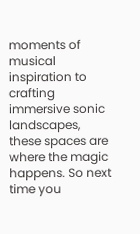moments of musical inspiration to crafting immersive sonic landscapes, these spaces are where the magic happens. So next time you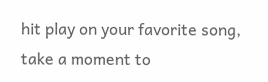hit play on your favorite song, take a moment to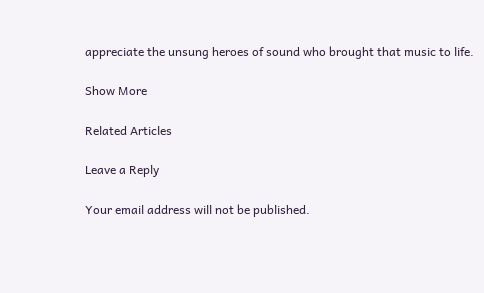appreciate the unsung heroes of sound who brought that music to life.

Show More

Related Articles

Leave a Reply

Your email address will not be published.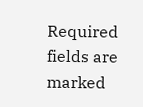Required fields are marked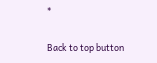*

Back to top button